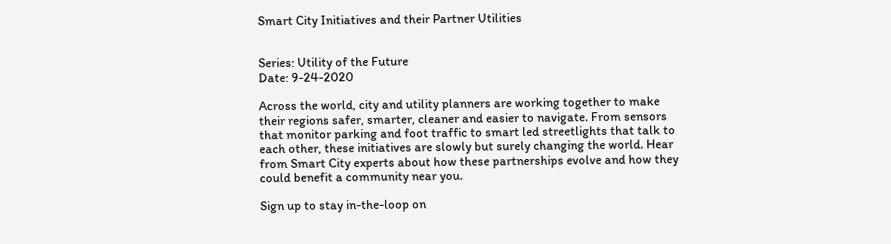Smart City Initiatives and their Partner Utilities


Series: Utility of the Future
Date: 9-24-2020

Across the world, city and utility planners are working together to make their regions safer, smarter, cleaner and easier to navigate. From sensors that monitor parking and foot traffic to smart led streetlights that talk to each other, these initiatives are slowly but surely changing the world. Hear from Smart City experts about how these partnerships evolve and how they could benefit a community near you.

Sign up to stay in-the-loop on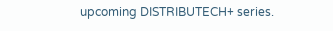upcoming DISTRIBUTECH+ series.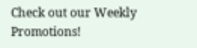Check out our Weekly Promotions!